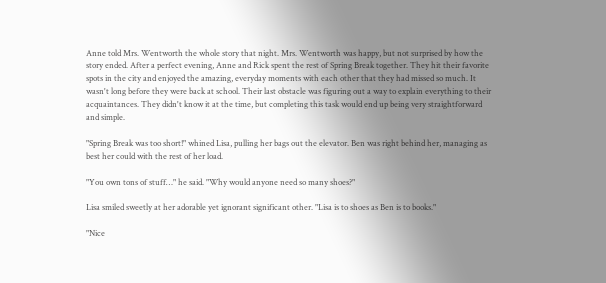Anne told Mrs. Wentworth the whole story that night. Mrs. Wentworth was happy, but not surprised by how the story ended. After a perfect evening, Anne and Rick spent the rest of Spring Break together. They hit their favorite spots in the city and enjoyed the amazing, everyday moments with each other that they had missed so much. It wasn't long before they were back at school. Their last obstacle was figuring out a way to explain everything to their acquaintances. They didn't know it at the time, but completing this task would end up being very straightforward and simple.

"Spring Break was too short!" whined Lisa, pulling her bags out the elevator. Ben was right behind her, managing as best her could with the rest of her load.

"You own tons of stuff…" he said. "Why would anyone need so many shoes?"

Lisa smiled sweetly at her adorable yet ignorant significant other. "Lisa is to shoes as Ben is to books."

"Nice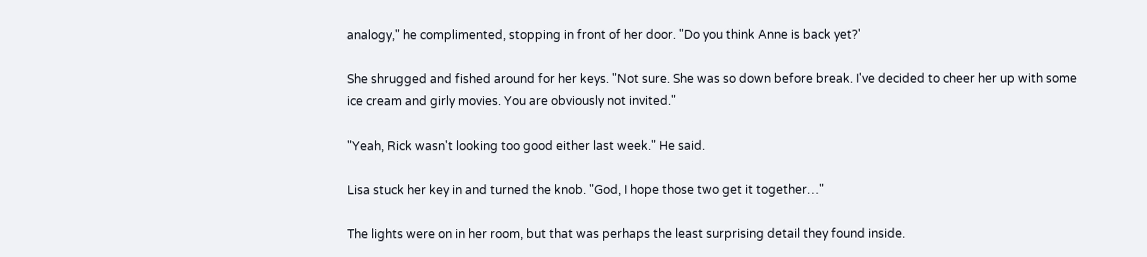analogy," he complimented, stopping in front of her door. "Do you think Anne is back yet?'

She shrugged and fished around for her keys. "Not sure. She was so down before break. I've decided to cheer her up with some ice cream and girly movies. You are obviously not invited."

"Yeah, Rick wasn't looking too good either last week." He said.

Lisa stuck her key in and turned the knob. "God, I hope those two get it together…"

The lights were on in her room, but that was perhaps the least surprising detail they found inside.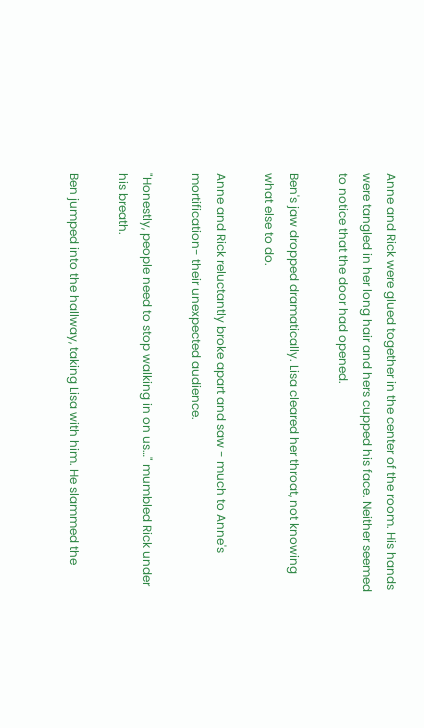Anne and Rick were glued together in the center of the room. His hands were tangled in her long hair and hers cupped his face. Neither seemed to notice that the door had opened.

Ben's jaw dropped dramatically. Lisa cleared her throat, not knowing what else to do.

Anne and Rick reluctantly broke apart and saw - much to Anne's mortification- their unexpected audience.

"Honestly, people need to stop walking in on us…" mumbled Rick under his breath.

Ben jumped into the hallway, taking Lisa with him. He slammed the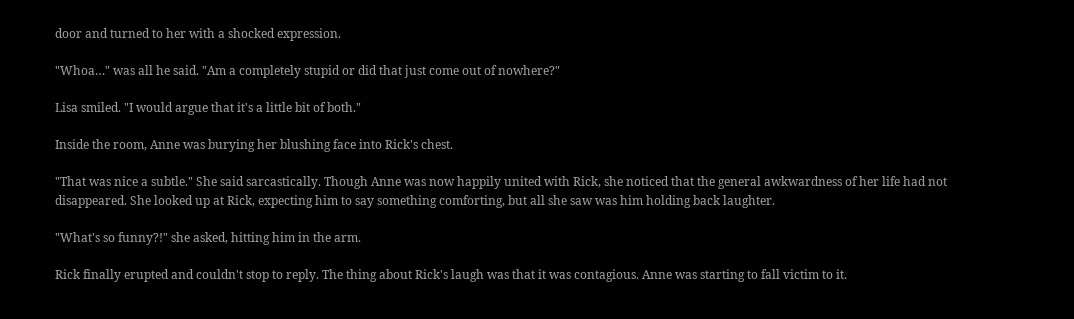door and turned to her with a shocked expression.

"Whoa…" was all he said. "Am a completely stupid or did that just come out of nowhere?"

Lisa smiled. "I would argue that it's a little bit of both."

Inside the room, Anne was burying her blushing face into Rick's chest.

"That was nice a subtle." She said sarcastically. Though Anne was now happily united with Rick, she noticed that the general awkwardness of her life had not disappeared. She looked up at Rick, expecting him to say something comforting, but all she saw was him holding back laughter.

"What's so funny?!" she asked, hitting him in the arm.

Rick finally erupted and couldn't stop to reply. The thing about Rick's laugh was that it was contagious. Anne was starting to fall victim to it.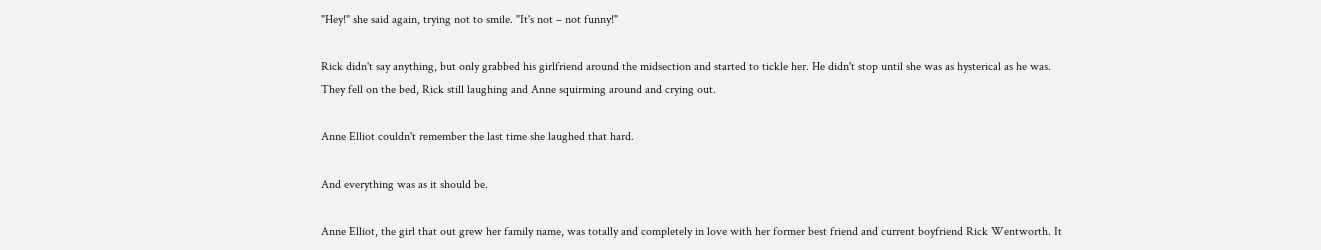"Hey!" she said again, trying not to smile. "It's not – not funny!"

Rick didn't say anything, but only grabbed his girlfriend around the midsection and started to tickle her. He didn't stop until she was as hysterical as he was. They fell on the bed, Rick still laughing and Anne squirming around and crying out.

Anne Elliot couldn't remember the last time she laughed that hard.

And everything was as it should be.

Anne Elliot, the girl that out grew her family name, was totally and completely in love with her former best friend and current boyfriend Rick Wentworth. It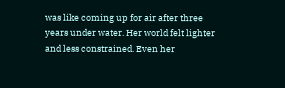was like coming up for air after three years under water. Her world felt lighter and less constrained. Even her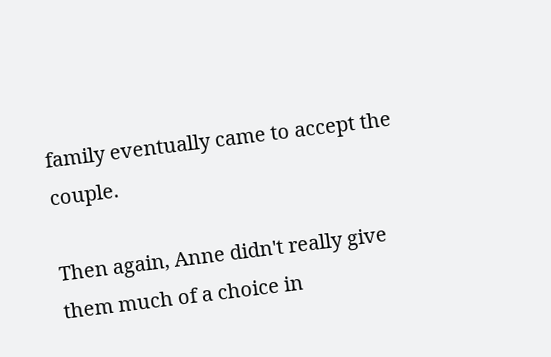family eventually came to accept the couple.

Then again, Anne didn't really give them much of a choice in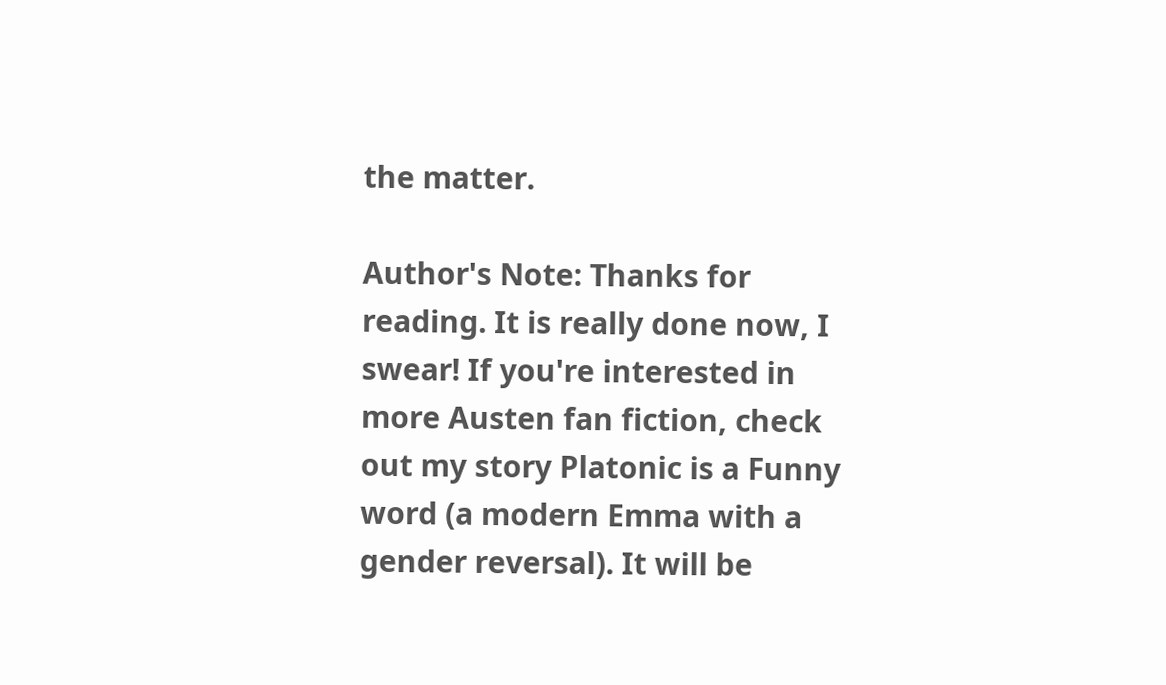the matter.

Author's Note: Thanks for reading. It is really done now, I swear! If you're interested in more Austen fan fiction, check out my story Platonic is a Funny word (a modern Emma with a gender reversal). It will be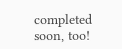completed soon, too!